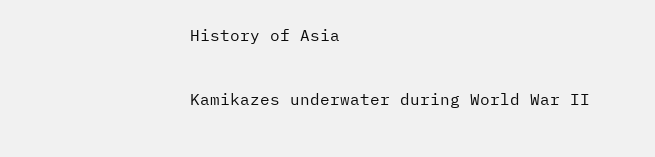History of Asia

Kamikazes underwater during World War II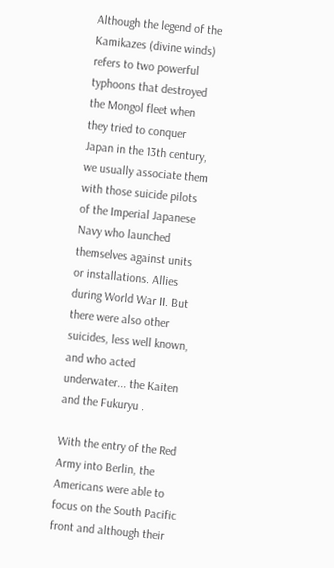Although the legend of the Kamikazes (divine winds) refers to two powerful typhoons that destroyed the Mongol fleet when they tried to conquer Japan in the 13th century, we usually associate them with those suicide pilots of the Imperial Japanese Navy who launched themselves against units or installations. Allies during World War II. But there were also other suicides, less well known, and who acted underwater... the Kaiten and the Fukuryu .

With the entry of the Red Army into Berlin, the Americans were able to focus on the South Pacific front and although their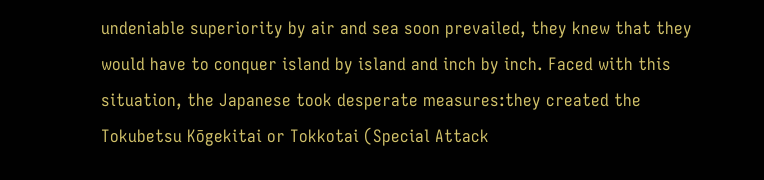undeniable superiority by air and sea soon prevailed, they knew that they would have to conquer island by island and inch by inch. Faced with this situation, the Japanese took desperate measures:they created the Tokubetsu Kōgekitai or Tokkotai (Special Attack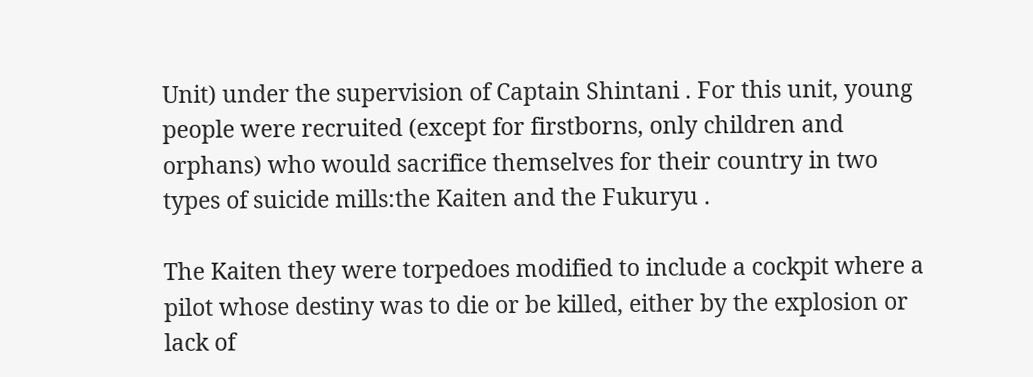Unit) under the supervision of Captain Shintani . For this unit, young people were recruited (except for firstborns, only children and orphans) who would sacrifice themselves for their country in two types of suicide mills:the Kaiten and the Fukuryu .

The Kaiten they were torpedoes modified to include a cockpit where a pilot whose destiny was to die or be killed, either by the explosion or lack of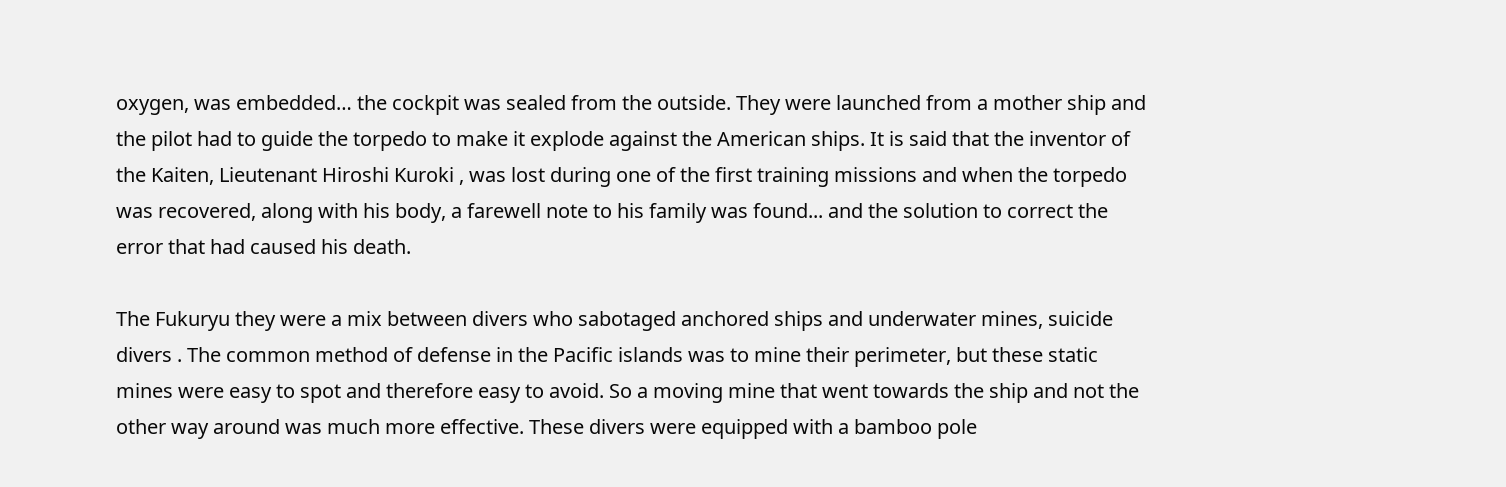oxygen, was embedded… the cockpit was sealed from the outside. They were launched from a mother ship and the pilot had to guide the torpedo to make it explode against the American ships. It is said that the inventor of the Kaiten, Lieutenant Hiroshi Kuroki , was lost during one of the first training missions and when the torpedo was recovered, along with his body, a farewell note to his family was found... and the solution to correct the error that had caused his death.

The Fukuryu they were a mix between divers who sabotaged anchored ships and underwater mines, suicide divers . The common method of defense in the Pacific islands was to mine their perimeter, but these static mines were easy to spot and therefore easy to avoid. So a moving mine that went towards the ship and not the other way around was much more effective. These divers were equipped with a bamboo pole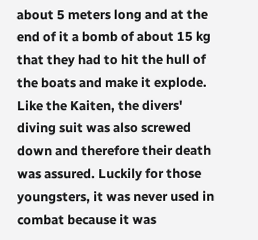about 5 meters long and at the end of it a bomb of about 15 kg that they had to hit the hull of the boats and make it explode. Like the Kaiten, the divers' diving suit was also screwed down and therefore their death was assured. Luckily for those youngsters, it was never used in combat because it was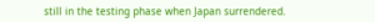still in the testing phase when Japan surrendered.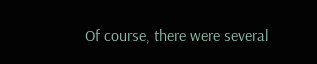Of course, there were several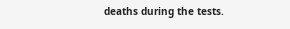deaths during the tests.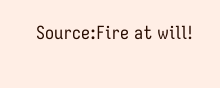Source:Fire at will!